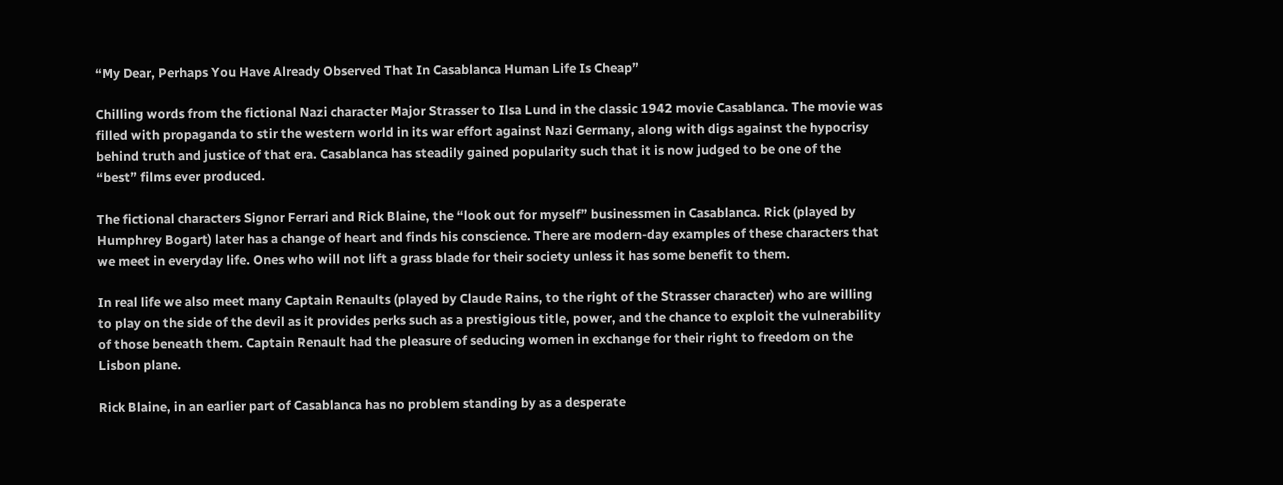“My Dear, Perhaps You Have Already Observed That In Casablanca Human Life Is Cheap”

Chilling words from the fictional Nazi character Major Strasser to Ilsa Lund in the classic 1942 movie Casablanca. The movie was filled with propaganda to stir the western world in its war effort against Nazi Germany, along with digs against the hypocrisy behind truth and justice of that era. Casablanca has steadily gained popularity such that it is now judged to be one of the “best” films ever produced.

The fictional characters Signor Ferrari and Rick Blaine, the “look out for myself” businessmen in Casablanca. Rick (played by Humphrey Bogart) later has a change of heart and finds his conscience. There are modern-day examples of these characters that we meet in everyday life. Ones who will not lift a grass blade for their society unless it has some benefit to them.

In real life we also meet many Captain Renaults (played by Claude Rains, to the right of the Strasser character) who are willing to play on the side of the devil as it provides perks such as a prestigious title, power, and the chance to exploit the vulnerability of those beneath them. Captain Renault had the pleasure of seducing women in exchange for their right to freedom on the Lisbon plane.

Rick Blaine, in an earlier part of Casablanca has no problem standing by as a desperate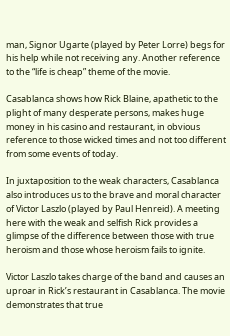man, Signor Ugarte (played by Peter Lorre) begs for his help while not receiving any. Another reference to the “life is cheap” theme of the movie.

Casablanca shows how Rick Blaine, apathetic to the plight of many desperate persons, makes huge money in his casino and restaurant, in obvious reference to those wicked times and not too different from some events of today.

In juxtaposition to the weak characters, Casablanca also introduces us to the brave and moral character of Victor Laszlo (played by Paul Henreid). A meeting here with the weak and selfish Rick provides a glimpse of the difference between those with true heroism and those whose heroism fails to ignite.

Victor Laszlo takes charge of the band and causes an uproar in Rick’s restaurant in Casablanca. The movie demonstrates that true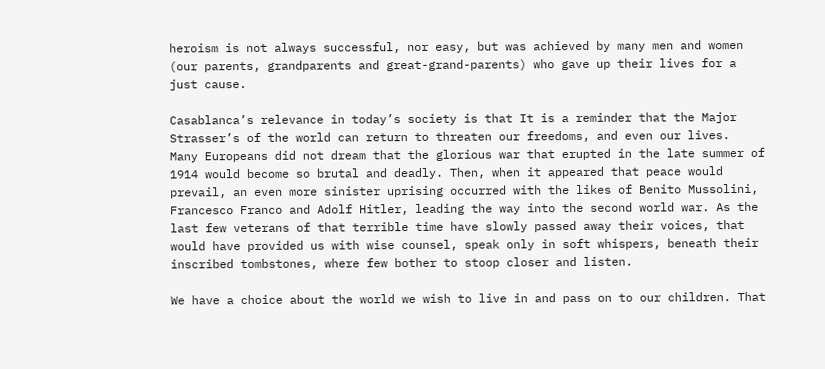heroism is not always successful, nor easy, but was achieved by many men and women (our parents, grandparents and great-grand-parents) who gave up their lives for a just cause.

Casablanca’s relevance in today’s society is that It is a reminder that the Major Strasser’s of the world can return to threaten our freedoms, and even our lives.  Many Europeans did not dream that the glorious war that erupted in the late summer of 1914 would become so brutal and deadly. Then, when it appeared that peace would prevail, an even more sinister uprising occurred with the likes of Benito Mussolini, Francesco Franco and Adolf Hitler, leading the way into the second world war. As the last few veterans of that terrible time have slowly passed away their voices, that would have provided us with wise counsel, speak only in soft whispers, beneath their inscribed tombstones, where few bother to stoop closer and listen.

We have a choice about the world we wish to live in and pass on to our children. That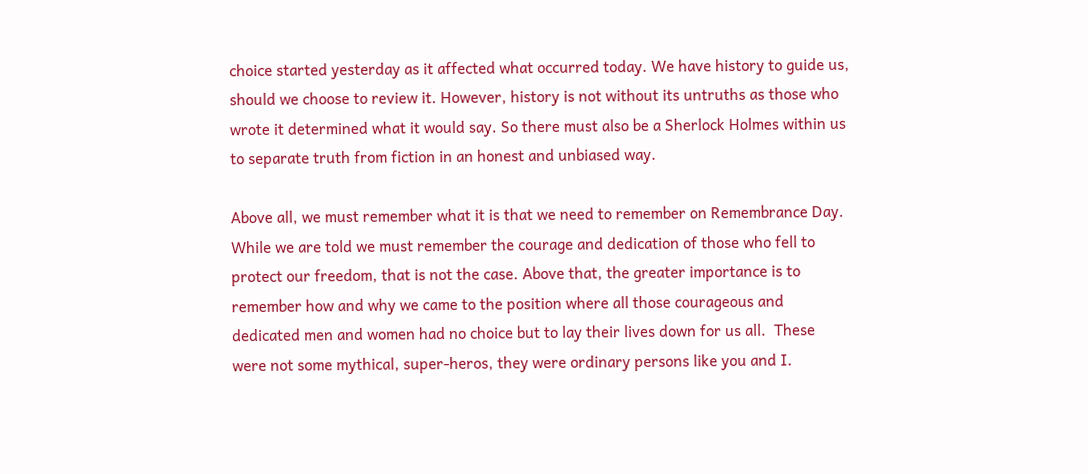choice started yesterday as it affected what occurred today. We have history to guide us, should we choose to review it. However, history is not without its untruths as those who wrote it determined what it would say. So there must also be a Sherlock Holmes within us to separate truth from fiction in an honest and unbiased way.

Above all, we must remember what it is that we need to remember on Remembrance Day. While we are told we must remember the courage and dedication of those who fell to protect our freedom, that is not the case. Above that, the greater importance is to remember how and why we came to the position where all those courageous and dedicated men and women had no choice but to lay their lives down for us all.  These were not some mythical, super-heros, they were ordinary persons like you and I.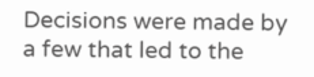Decisions were made by a few that led to the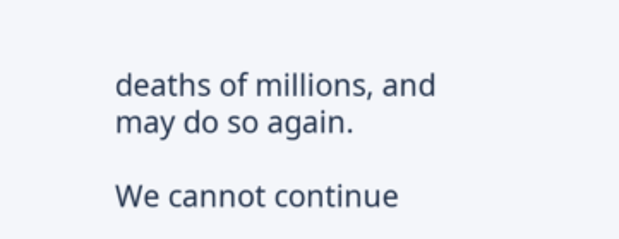deaths of millions, and may do so again.

We cannot continue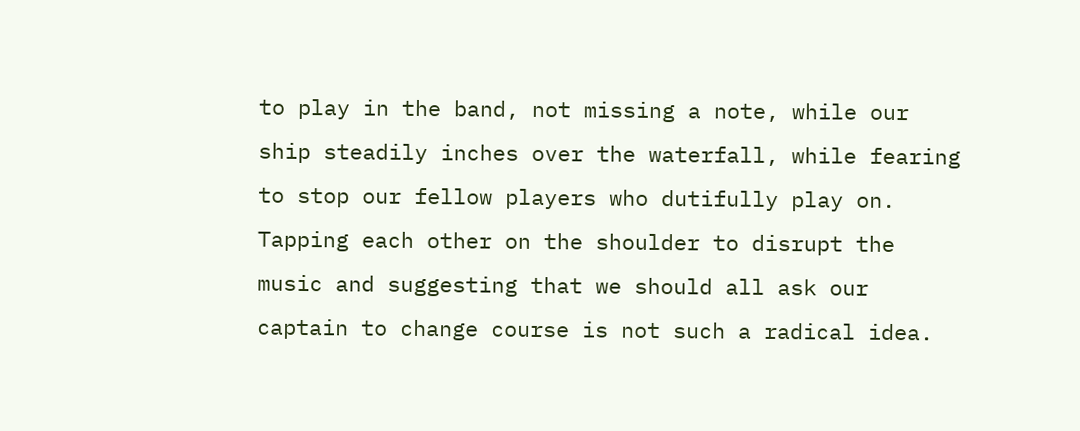to play in the band, not missing a note, while our ship steadily inches over the waterfall, while fearing to stop our fellow players who dutifully play on. Tapping each other on the shoulder to disrupt the music and suggesting that we should all ask our captain to change course is not such a radical idea.